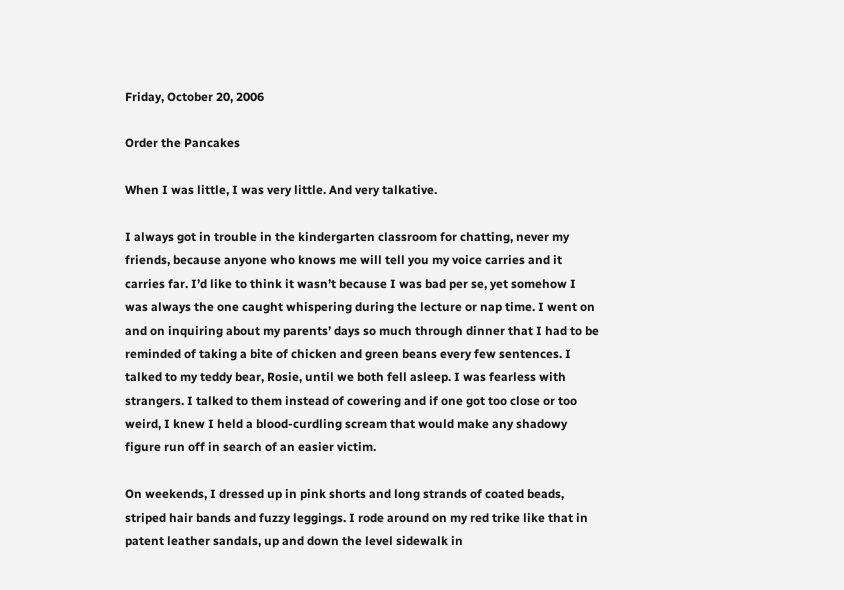Friday, October 20, 2006

Order the Pancakes

When I was little, I was very little. And very talkative.

I always got in trouble in the kindergarten classroom for chatting, never my friends, because anyone who knows me will tell you my voice carries and it carries far. I’d like to think it wasn’t because I was bad per se, yet somehow I was always the one caught whispering during the lecture or nap time. I went on and on inquiring about my parents’ days so much through dinner that I had to be reminded of taking a bite of chicken and green beans every few sentences. I talked to my teddy bear, Rosie, until we both fell asleep. I was fearless with strangers. I talked to them instead of cowering and if one got too close or too weird, I knew I held a blood-curdling scream that would make any shadowy figure run off in search of an easier victim.

On weekends, I dressed up in pink shorts and long strands of coated beads, striped hair bands and fuzzy leggings. I rode around on my red trike like that in patent leather sandals, up and down the level sidewalk in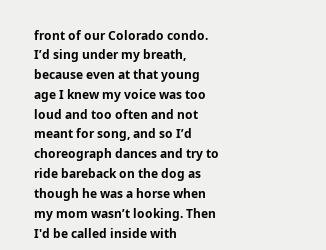front of our Colorado condo. I’d sing under my breath, because even at that young age I knew my voice was too loud and too often and not meant for song, and so I’d choreograph dances and try to ride bareback on the dog as though he was a horse when my mom wasn’t looking. Then I'd be called inside with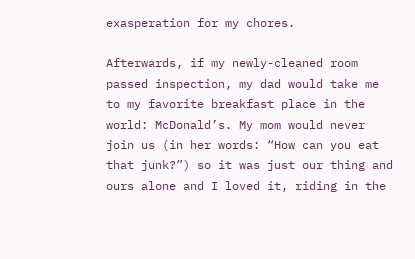exasperation for my chores.

Afterwards, if my newly-cleaned room passed inspection, my dad would take me to my favorite breakfast place in the world: McDonald’s. My mom would never join us (in her words: “How can you eat that junk?”) so it was just our thing and ours alone and I loved it, riding in the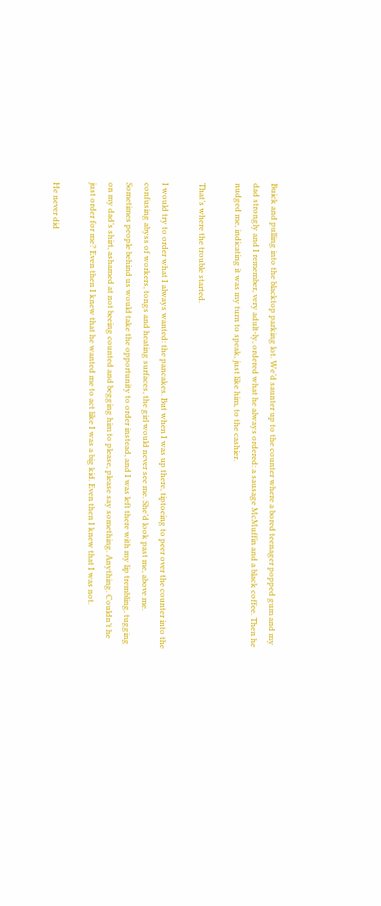Buick and pulling into the blacktop parking lot. We’d saunter up to the counter where a bored teenager popped gum and my dad strongly and I remember, very adult-ly, ordered what he always ordered: a sausage McMuffin and a black coffee. Then he nudged me, indicating it was my turn to speak, just like him, to the cashier.

That’s where the trouble started.

I would try to order what I always wanted: the pancakes. But when I was up there, tiptoeing to peer over the counter into the confusing abyss of workers, tongs and heating surfaces, the girl would never see me. She’d look past me, above me. Sometimes people behind us would take the opportunity to order instead, and I was left there with my lip trembling, tugging on my dad’s shirt, ashamed at not beeing counted and begging him to please, please say something. Anything. Couldn’t he just order for me? Even then I knew that he wanted me to act like I was a big kid. Even then I knew that I was not.

He never did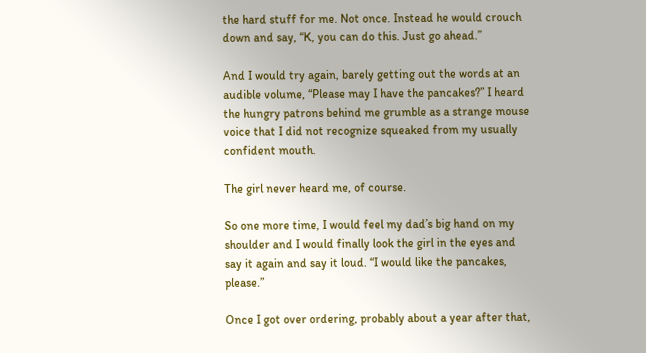the hard stuff for me. Not once. Instead he would crouch down and say, “K, you can do this. Just go ahead.”

And I would try again, barely getting out the words at an audible volume, “Please may I have the pancakes?” I heard the hungry patrons behind me grumble as a strange mouse voice that I did not recognize squeaked from my usually confident mouth.

The girl never heard me, of course.

So one more time, I would feel my dad’s big hand on my shoulder and I would finally look the girl in the eyes and say it again and say it loud. “I would like the pancakes, please.”

Once I got over ordering, probably about a year after that,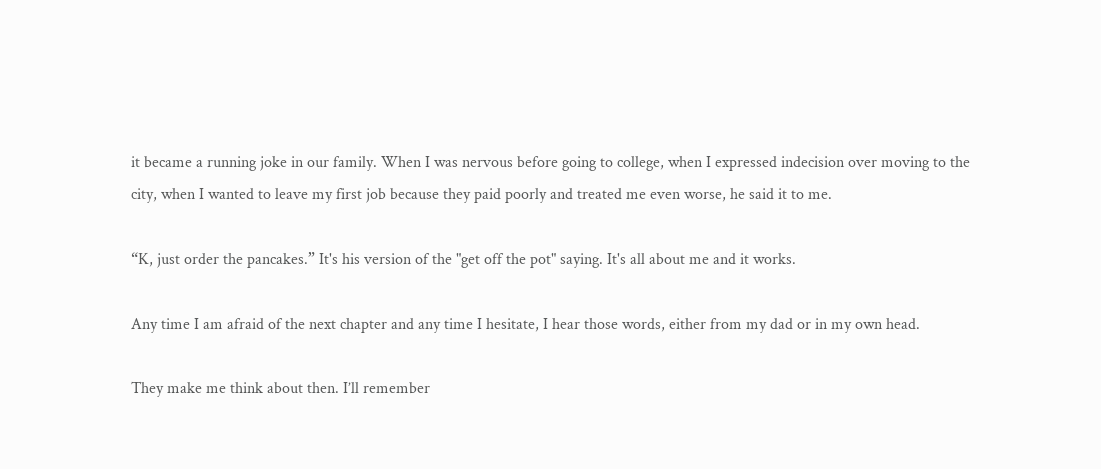it became a running joke in our family. When I was nervous before going to college, when I expressed indecision over moving to the city, when I wanted to leave my first job because they paid poorly and treated me even worse, he said it to me.

“K, just order the pancakes.” It's his version of the "get off the pot" saying. It's all about me and it works.

Any time I am afraid of the next chapter and any time I hesitate, I hear those words, either from my dad or in my own head.

They make me think about then. I’ll remember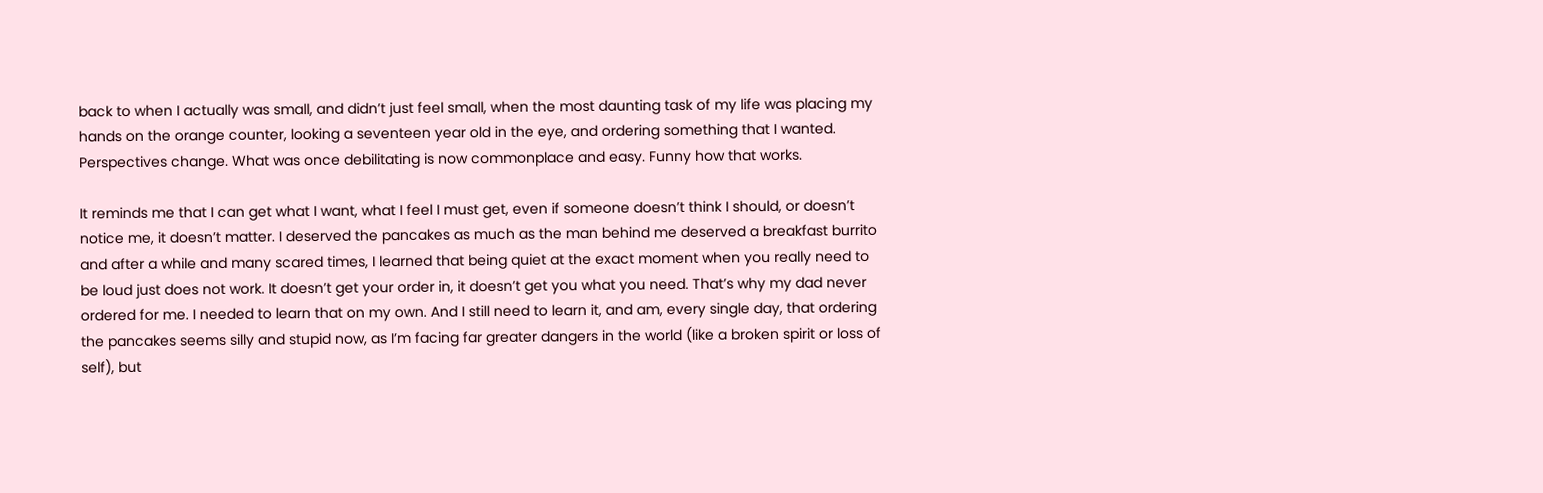back to when I actually was small, and didn’t just feel small, when the most daunting task of my life was placing my hands on the orange counter, looking a seventeen year old in the eye, and ordering something that I wanted. Perspectives change. What was once debilitating is now commonplace and easy. Funny how that works.

It reminds me that I can get what I want, what I feel I must get, even if someone doesn’t think I should, or doesn’t notice me, it doesn’t matter. I deserved the pancakes as much as the man behind me deserved a breakfast burrito and after a while and many scared times, I learned that being quiet at the exact moment when you really need to be loud just does not work. It doesn’t get your order in, it doesn’t get you what you need. That’s why my dad never ordered for me. I needed to learn that on my own. And I still need to learn it, and am, every single day, that ordering the pancakes seems silly and stupid now, as I’m facing far greater dangers in the world (like a broken spirit or loss of self), but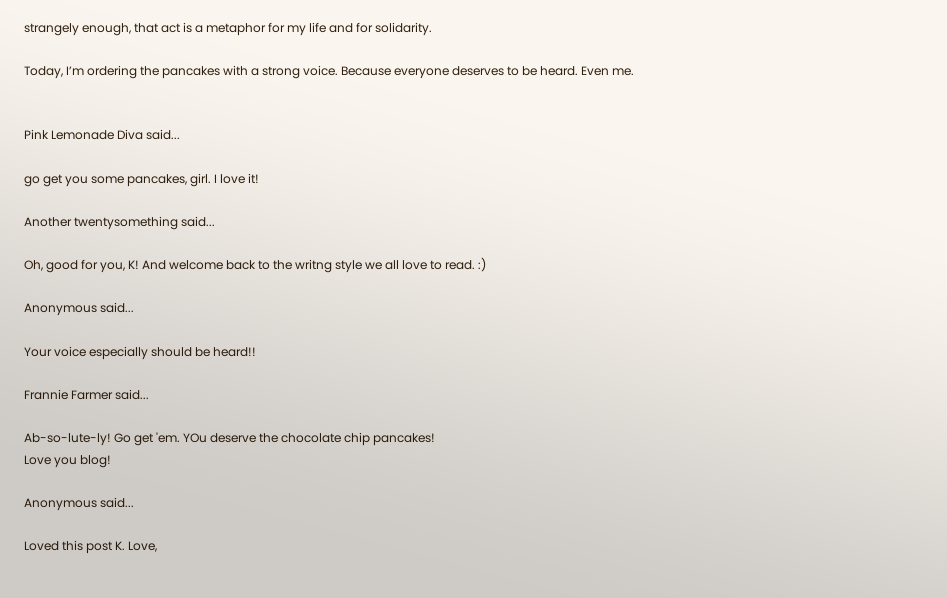strangely enough, that act is a metaphor for my life and for solidarity.

Today, I’m ordering the pancakes with a strong voice. Because everyone deserves to be heard. Even me.


Pink Lemonade Diva said...

go get you some pancakes, girl. I love it!

Another twentysomething said...

Oh, good for you, K! And welcome back to the writng style we all love to read. :)

Anonymous said...

Your voice especially should be heard!!

Frannie Farmer said...

Ab-so-lute-ly! Go get 'em. YOu deserve the chocolate chip pancakes!
Love you blog!

Anonymous said...

Loved this post K. Love,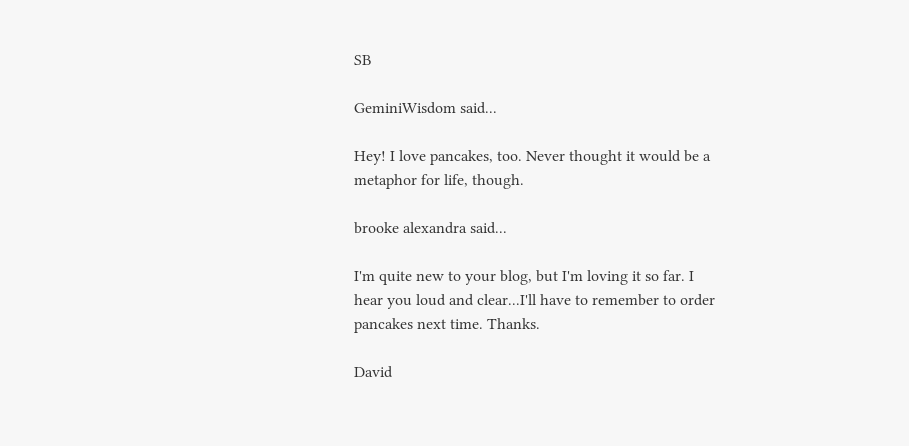SB

GeminiWisdom said...

Hey! I love pancakes, too. Never thought it would be a metaphor for life, though.

brooke alexandra said...

I'm quite new to your blog, but I'm loving it so far. I hear you loud and clear...I'll have to remember to order pancakes next time. Thanks.

David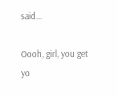said...

Oooh, girl, you get yo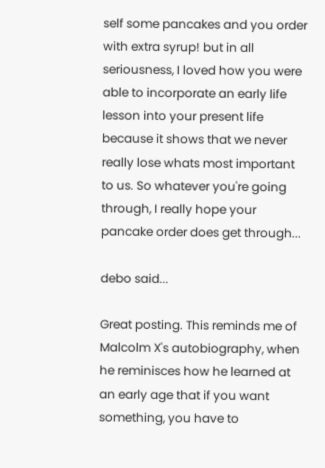self some pancakes and you order with extra syrup! but in all seriousness, I loved how you were able to incorporate an early life lesson into your present life because it shows that we never really lose whats most important to us. So whatever you're going through, I really hope your pancake order does get through...

debo said...

Great posting. This reminds me of Malcolm X's autobiography, when he reminisces how he learned at an early age that if you want something, you have to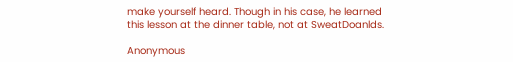make yourself heard. Though in his case, he learned this lesson at the dinner table, not at SweatDoanlds.

Anonymous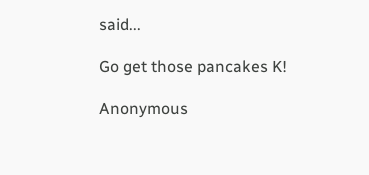said...

Go get those pancakes K!

Anonymous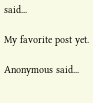said...

My favorite post yet.

Anonymous said...